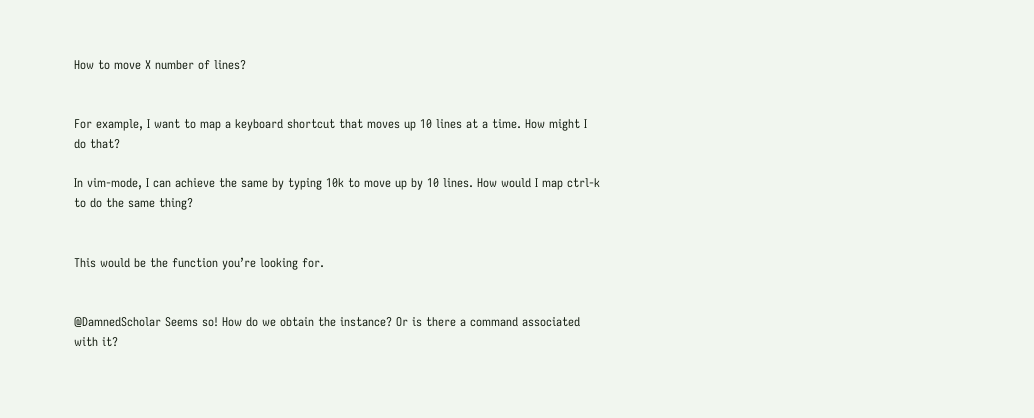How to move X number of lines?


For example, I want to map a keyboard shortcut that moves up 10 lines at a time. How might I do that?

In vim-mode, I can achieve the same by typing 10k to move up by 10 lines. How would I map ctrl-k to do the same thing?


This would be the function you’re looking for.


@DamnedScholar Seems so! How do we obtain the instance? Or is there a command associated with it?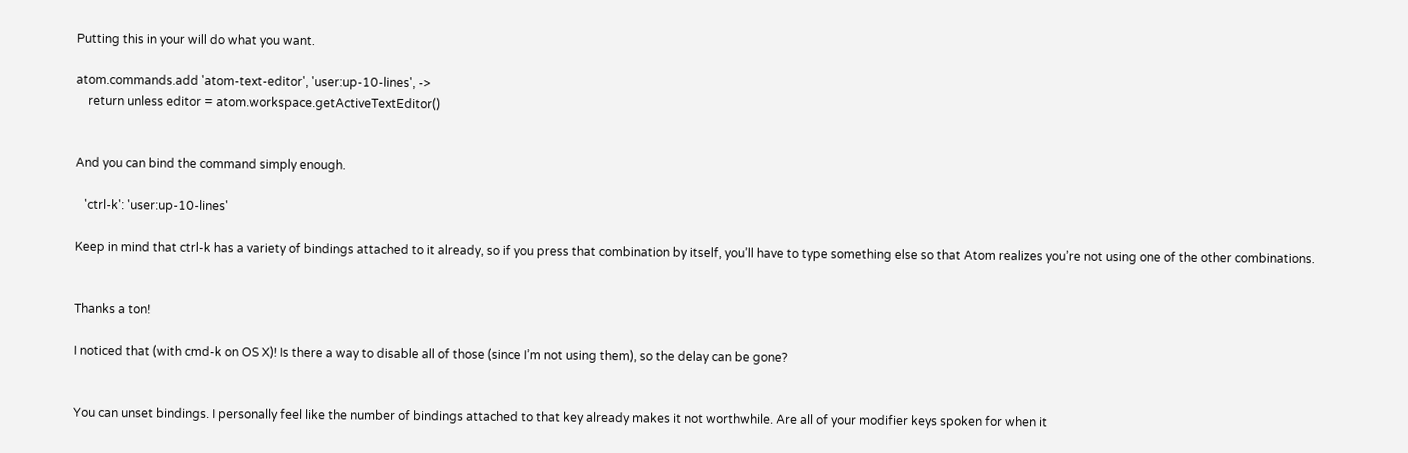Putting this in your will do what you want.

atom.commands.add 'atom-text-editor', 'user:up-10-lines', ->
    return unless editor = atom.workspace.getActiveTextEditor()


And you can bind the command simply enough.

   'ctrl-k': 'user:up-10-lines'

Keep in mind that ctrl-k has a variety of bindings attached to it already, so if you press that combination by itself, you’ll have to type something else so that Atom realizes you’re not using one of the other combinations.


Thanks a ton!

I noticed that (with cmd-k on OS X)! Is there a way to disable all of those (since I’m not using them), so the delay can be gone?


You can unset bindings. I personally feel like the number of bindings attached to that key already makes it not worthwhile. Are all of your modifier keys spoken for when it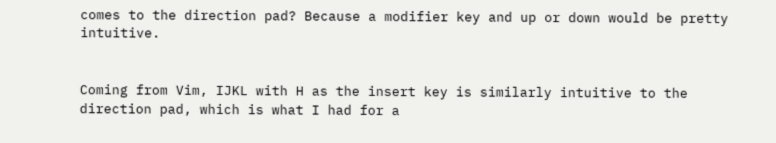comes to the direction pad? Because a modifier key and up or down would be pretty intuitive.


Coming from Vim, IJKL with H as the insert key is similarly intuitive to the direction pad, which is what I had for a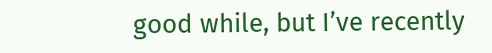good while, but I’ve recently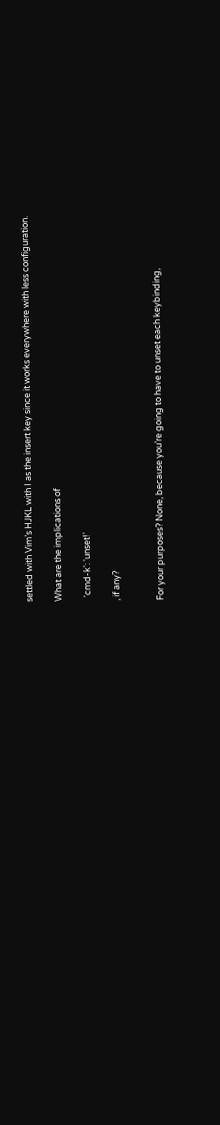settled with Vim’s HJKL with I as the insert key since it works everywhere with less configuration.

What are the implications of

  'cmd-k': 'unset!'

, if any?


For your purposes? None, because you’re going to have to unset each keybinding,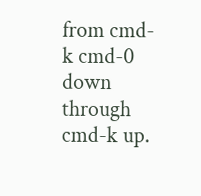from cmd-k cmd-0 down through cmd-k up.